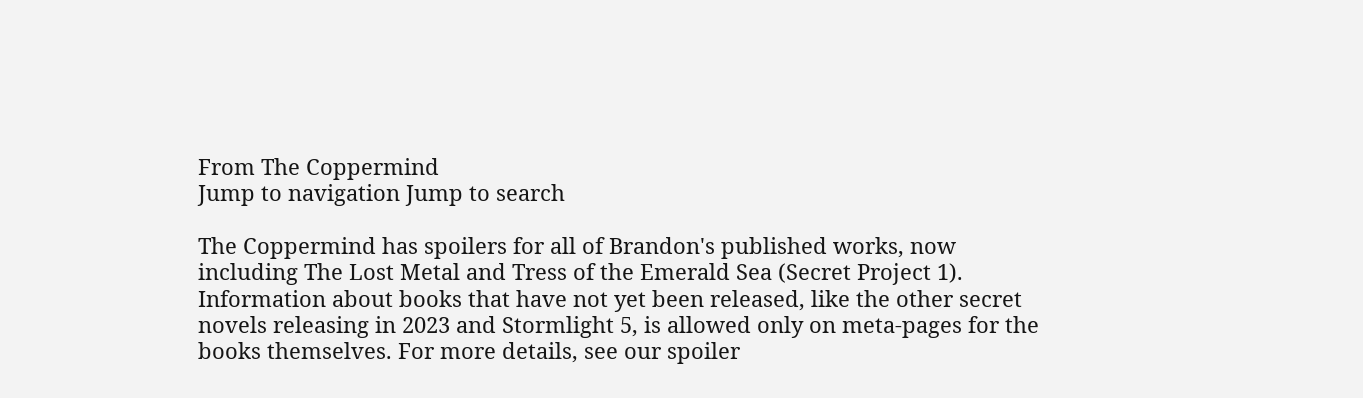From The Coppermind
Jump to navigation Jump to search

The Coppermind has spoilers for all of Brandon's published works, now including The Lost Metal and Tress of the Emerald Sea (Secret Project 1). Information about books that have not yet been released, like the other secret novels releasing in 2023 and Stormlight 5, is allowed only on meta-pages for the books themselves. For more details, see our spoiler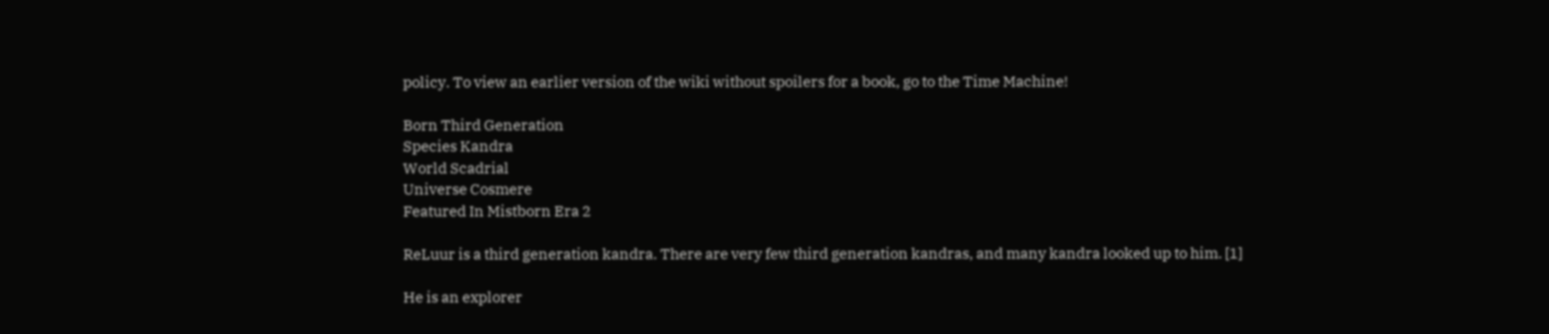policy. To view an earlier version of the wiki without spoilers for a book, go to the Time Machine!

Born Third Generation
Species Kandra
World Scadrial
Universe Cosmere
Featured In Mistborn Era 2

ReLuur is a third generation kandra. There are very few third generation kandras, and many kandra looked up to him. [1]

He is an explorer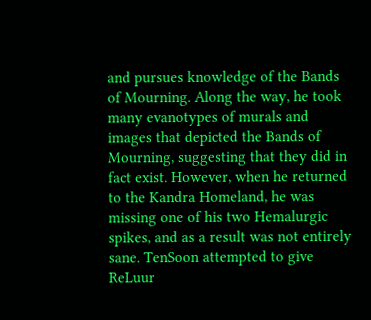and pursues knowledge of the Bands of Mourning. Along the way, he took many evanotypes of murals and images that depicted the Bands of Mourning, suggesting that they did in fact exist. However, when he returned to the Kandra Homeland, he was missing one of his two Hemalurgic spikes, and as a result was not entirely sane. TenSoon attempted to give ReLuur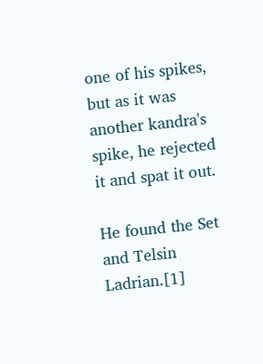one of his spikes, but as it was another kandra's spike, he rejected it and spat it out.

He found the Set and Telsin Ladrian.[1]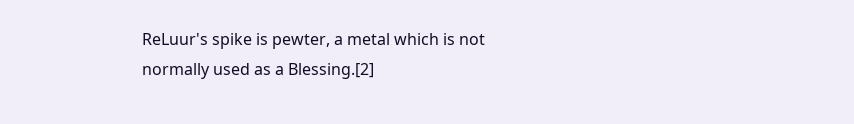ReLuur's spike is pewter, a metal which is not normally used as a Blessing.[2]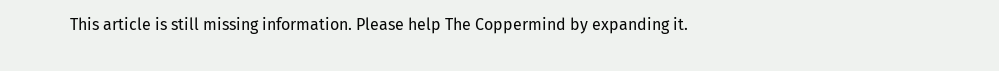This article is still missing information. Please help The Coppermind by expanding it.